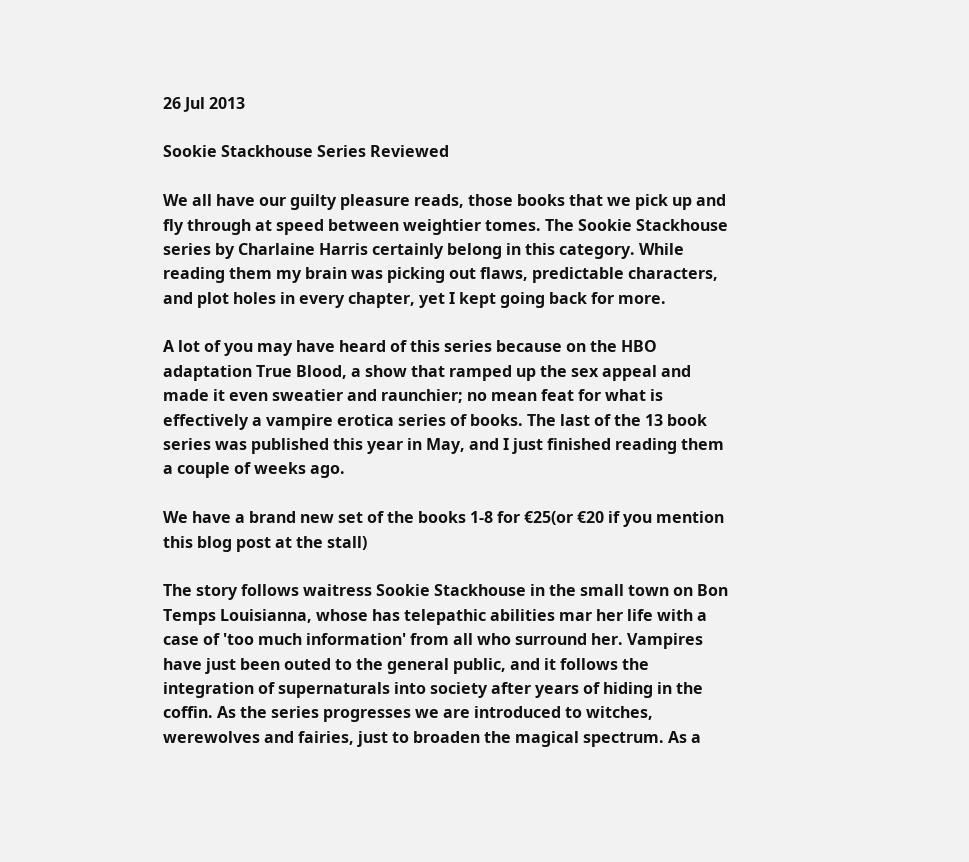26 Jul 2013

Sookie Stackhouse Series Reviewed

We all have our guilty pleasure reads, those books that we pick up and fly through at speed between weightier tomes. The Sookie Stackhouse series by Charlaine Harris certainly belong in this category. While reading them my brain was picking out flaws, predictable characters, and plot holes in every chapter, yet I kept going back for more.

A lot of you may have heard of this series because on the HBO adaptation True Blood, a show that ramped up the sex appeal and made it even sweatier and raunchier; no mean feat for what is effectively a vampire erotica series of books. The last of the 13 book series was published this year in May, and I just finished reading them a couple of weeks ago.

We have a brand new set of the books 1-8 for €25(or €20 if you mention this blog post at the stall)

The story follows waitress Sookie Stackhouse in the small town on Bon Temps Louisianna, whose has telepathic abilities mar her life with a case of 'too much information' from all who surround her. Vampires have just been outed to the general public, and it follows the integration of supernaturals into society after years of hiding in the coffin. As the series progresses we are introduced to witches, werewolves and fairies, just to broaden the magical spectrum. As a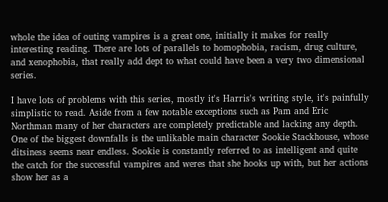whole the idea of outing vampires is a great one, initially it makes for really interesting reading. There are lots of parallels to homophobia, racism, drug culture, and xenophobia, that really add dept to what could have been a very two dimensional series.

I have lots of problems with this series, mostly it's Harris's writing style, it's painfully simplistic to read. Aside from a few notable exceptions such as Pam and Eric Northman many of her characters are completely predictable and lacking any depth. One of the biggest downfalls is the unlikable main character Sookie Stackhouse, whose ditsiness seems near endless. Sookie is constantly referred to as intelligent and quite the catch for the successful vampires and weres that she hooks up with, but her actions show her as a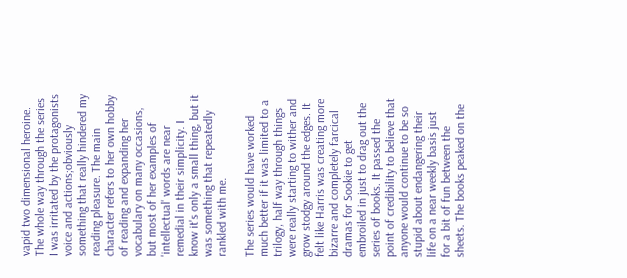vapid two dimensional heroine. The whole way through the series I was irritated by the protagonists voice and actions;obviously something that really hindered my reading pleasure. The main character refers to her own hobby of reading and expanding her vocabulary on many occasions, but most of her examples of 'intellectual' words are near remedial in their simplicity. I know it's only a small thing, but it was something that repeatedly rankled with me.

The series would have worked much better if it was limited to a trilogy, half way through things were really starting to wither and grow stodgy around the edges. It felt like Harris was creating more bizarre and completely farcical dramas for Sookie to get embroiled in just to drag out the series of books. It passed the point of credibility to believe that anyone would continue to be so stupid about endangering their life on a near weekly basis just for a bit of fun between the sheets. The books peaked on the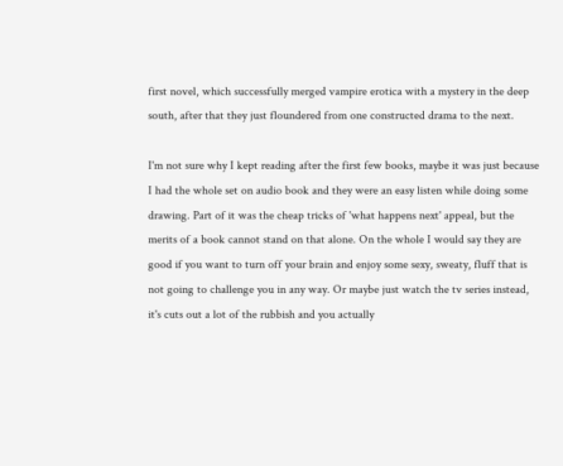first novel, which successfully merged vampire erotica with a mystery in the deep south, after that they just floundered from one constructed drama to the next.

I'm not sure why I kept reading after the first few books, maybe it was just because I had the whole set on audio book and they were an easy listen while doing some drawing. Part of it was the cheap tricks of 'what happens next' appeal, but the merits of a book cannot stand on that alone. On the whole I would say they are good if you want to turn off your brain and enjoy some sexy, sweaty, fluff that is not going to challenge you in any way. Or maybe just watch the tv series instead, it's cuts out a lot of the rubbish and you actually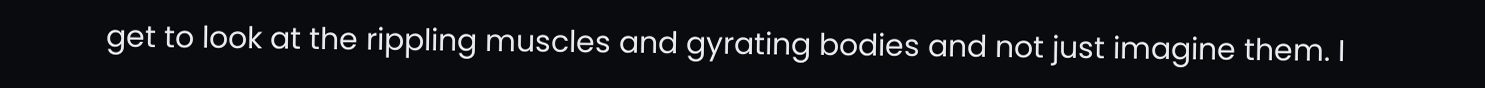get to look at the rippling muscles and gyrating bodies and not just imagine them. I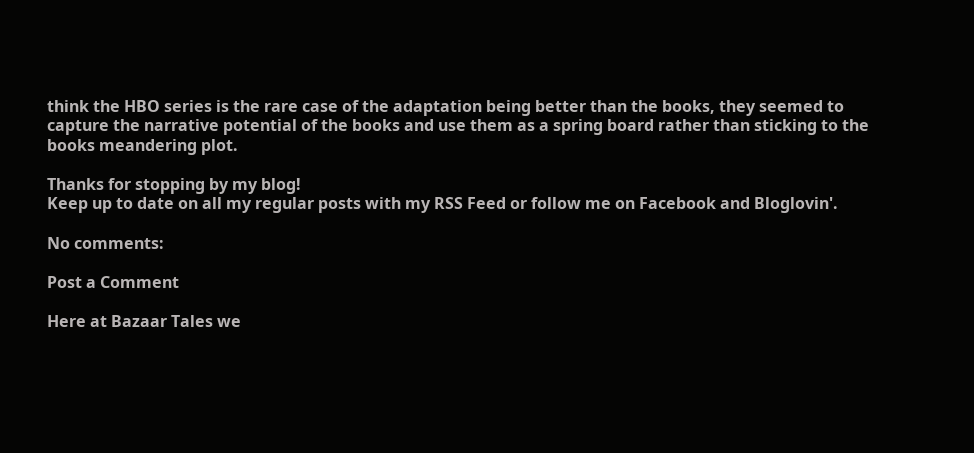think the HBO series is the rare case of the adaptation being better than the books, they seemed to capture the narrative potential of the books and use them as a spring board rather than sticking to the books meandering plot.

Thanks for stopping by my blog!
Keep up to date on all my regular posts with my RSS Feed or follow me on Facebook and Bloglovin'.

No comments:

Post a Comment

Here at Bazaar Tales we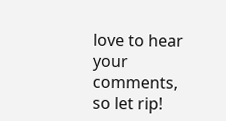love to hear your comments, so let rip!